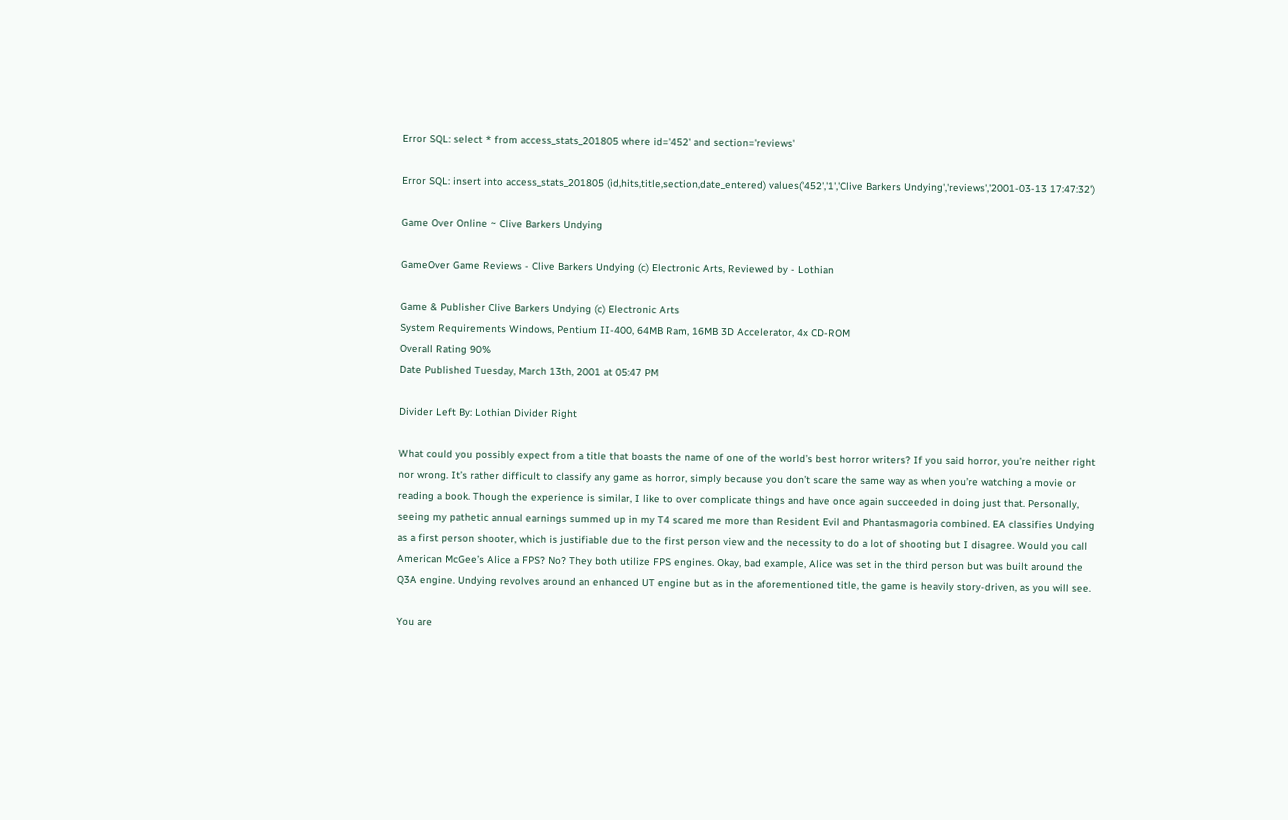Error SQL: select * from access_stats_201805 where id='452' and section='reviews'

Error SQL: insert into access_stats_201805 (id,hits,title,section,date_entered) values('452','1','Clive Barkers Undying','reviews','2001-03-13 17:47:32')

Game Over Online ~ Clive Barkers Undying

GameOver Game Reviews - Clive Barkers Undying (c) Electronic Arts, Reviewed by - Lothian

Game & Publisher Clive Barkers Undying (c) Electronic Arts
System Requirements Windows, Pentium II-400, 64MB Ram, 16MB 3D Accelerator, 4x CD-ROM
Overall Rating 90%
Date Published Tuesday, March 13th, 2001 at 05:47 PM

Divider Left By: Lothian Divider Right

What could you possibly expect from a title that boasts the name of one of the world’s best horror writers? If you said horror, you’re neither right nor wrong. It’s rather difficult to classify any game as horror, simply because you don’t scare the same way as when you’re watching a movie or reading a book. Though the experience is similar, I like to over complicate things and have once again succeeded in doing just that. Personally, seeing my pathetic annual earnings summed up in my T4 scared me more than Resident Evil and Phantasmagoria combined. EA classifies Undying as a first person shooter, which is justifiable due to the first person view and the necessity to do a lot of shooting but I disagree. Would you call American McGee’s Alice a FPS? No? They both utilize FPS engines. Okay, bad example, Alice was set in the third person but was built around the Q3A engine. Undying revolves around an enhanced UT engine but as in the aforementioned title, the game is heavily story-driven, as you will see.

You are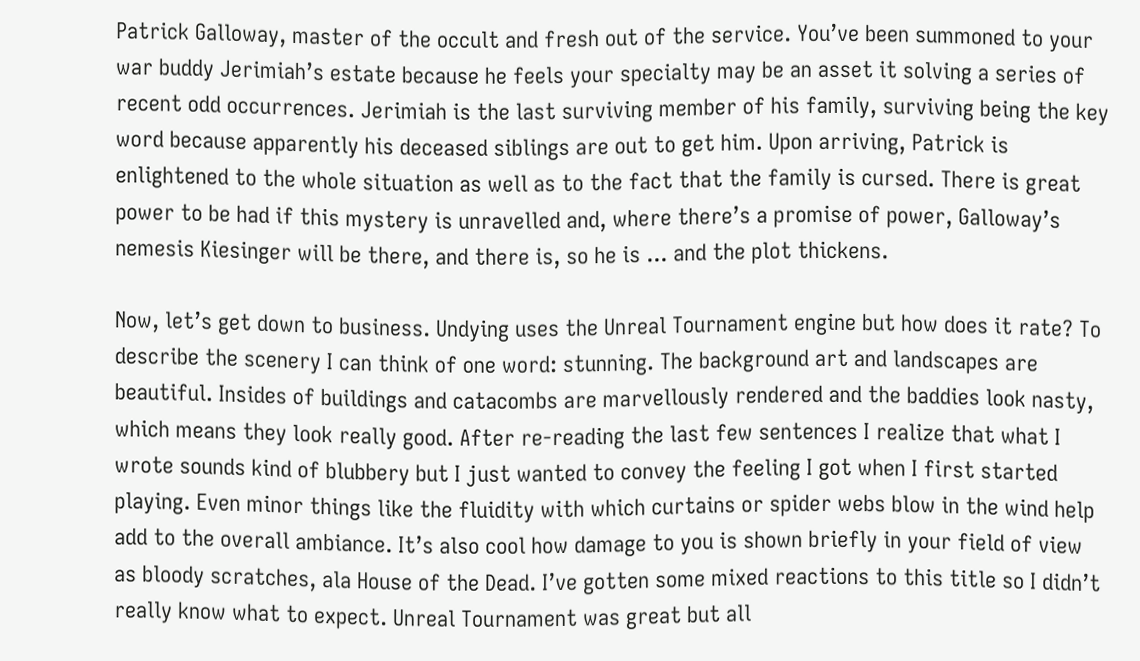Patrick Galloway, master of the occult and fresh out of the service. You’ve been summoned to your war buddy Jerimiah’s estate because he feels your specialty may be an asset it solving a series of recent odd occurrences. Jerimiah is the last surviving member of his family, surviving being the key word because apparently his deceased siblings are out to get him. Upon arriving, Patrick is enlightened to the whole situation as well as to the fact that the family is cursed. There is great power to be had if this mystery is unravelled and, where there’s a promise of power, Galloway’s nemesis Kiesinger will be there, and there is, so he is ... and the plot thickens.

Now, let’s get down to business. Undying uses the Unreal Tournament engine but how does it rate? To describe the scenery I can think of one word: stunning. The background art and landscapes are beautiful. Insides of buildings and catacombs are marvellously rendered and the baddies look nasty, which means they look really good. After re-reading the last few sentences I realize that what I wrote sounds kind of blubbery but I just wanted to convey the feeling I got when I first started playing. Even minor things like the fluidity with which curtains or spider webs blow in the wind help add to the overall ambiance. It’s also cool how damage to you is shown briefly in your field of view as bloody scratches, ala House of the Dead. I’ve gotten some mixed reactions to this title so I didn’t really know what to expect. Unreal Tournament was great but all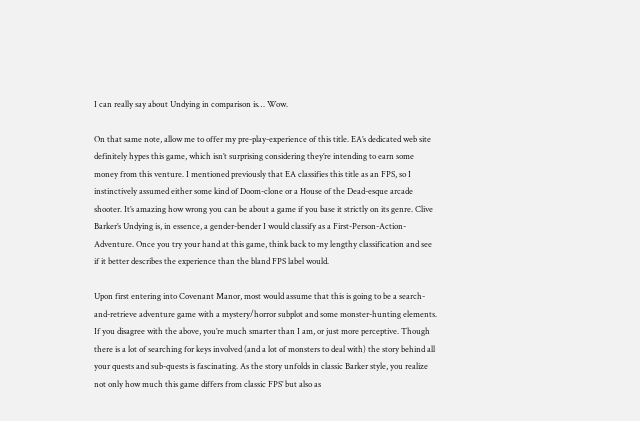I can really say about Undying in comparison is… Wow.

On that same note, allow me to offer my pre-play-experience of this title. EA’s dedicated web site definitely hypes this game, which isn’t surprising considering they’re intending to earn some money from this venture. I mentioned previously that EA classifies this title as an FPS, so I instinctively assumed either some kind of Doom-clone or a House of the Dead-esque arcade shooter. It’s amazing how wrong you can be about a game if you base it strictly on its genre. Clive Barker’s Undying is, in essence, a gender-bender I would classify as a First-Person-Action-Adventure. Once you try your hand at this game, think back to my lengthy classification and see if it better describes the experience than the bland FPS label would.

Upon first entering into Covenant Manor, most would assume that this is going to be a search-and-retrieve adventure game with a mystery/horror subplot and some monster-hunting elements. If you disagree with the above, you’re much smarter than I am, or just more perceptive. Though there is a lot of searching for keys involved (and a lot of monsters to deal with) the story behind all your quests and sub-quests is fascinating. As the story unfolds in classic Barker style, you realize not only how much this game differs from classic FPS’ but also as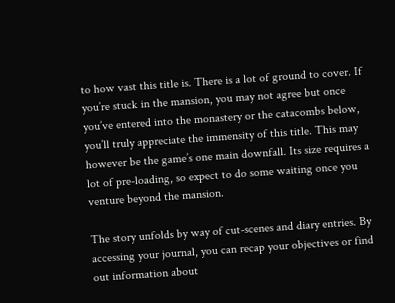to how vast this title is. There is a lot of ground to cover. If you’re stuck in the mansion, you may not agree but once you’ve entered into the monastery or the catacombs below, you’ll truly appreciate the immensity of this title. This may however be the game’s one main downfall. Its size requires a lot of pre-loading, so expect to do some waiting once you venture beyond the mansion.

The story unfolds by way of cut-scenes and diary entries. By accessing your journal, you can recap your objectives or find out information about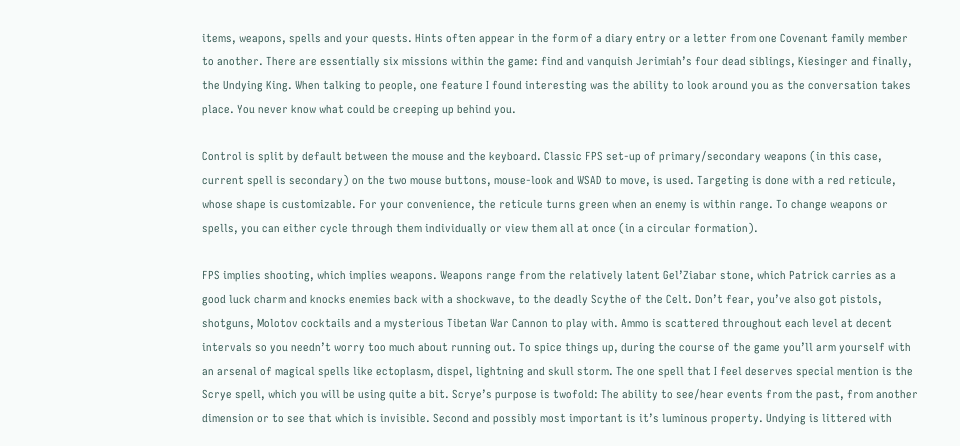items, weapons, spells and your quests. Hints often appear in the form of a diary entry or a letter from one Covenant family member to another. There are essentially six missions within the game: find and vanquish Jerimiah’s four dead siblings, Kiesinger and finally, the Undying King. When talking to people, one feature I found interesting was the ability to look around you as the conversation takes place. You never know what could be creeping up behind you.

Control is split by default between the mouse and the keyboard. Classic FPS set-up of primary/secondary weapons (in this case, current spell is secondary) on the two mouse buttons, mouse-look and WSAD to move, is used. Targeting is done with a red reticule, whose shape is customizable. For your convenience, the reticule turns green when an enemy is within range. To change weapons or spells, you can either cycle through them individually or view them all at once (in a circular formation).

FPS implies shooting, which implies weapons. Weapons range from the relatively latent Gel’Ziabar stone, which Patrick carries as a good luck charm and knocks enemies back with a shockwave, to the deadly Scythe of the Celt. Don’t fear, you’ve also got pistols, shotguns, Molotov cocktails and a mysterious Tibetan War Cannon to play with. Ammo is scattered throughout each level at decent intervals so you needn’t worry too much about running out. To spice things up, during the course of the game you’ll arm yourself with an arsenal of magical spells like ectoplasm, dispel, lightning and skull storm. The one spell that I feel deserves special mention is the Scrye spell, which you will be using quite a bit. Scrye’s purpose is twofold: The ability to see/hear events from the past, from another dimension or to see that which is invisible. Second and possibly most important is it’s luminous property. Undying is littered with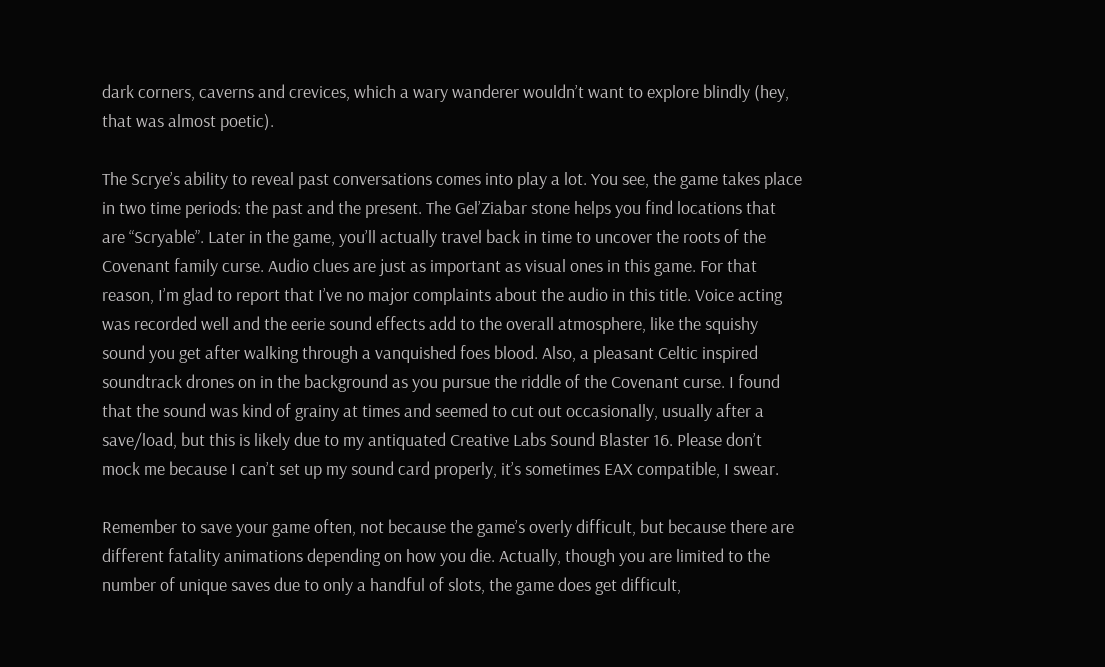dark corners, caverns and crevices, which a wary wanderer wouldn’t want to explore blindly (hey, that was almost poetic).

The Scrye’s ability to reveal past conversations comes into play a lot. You see, the game takes place in two time periods: the past and the present. The Gel’Ziabar stone helps you find locations that are “Scryable”. Later in the game, you’ll actually travel back in time to uncover the roots of the Covenant family curse. Audio clues are just as important as visual ones in this game. For that reason, I’m glad to report that I’ve no major complaints about the audio in this title. Voice acting was recorded well and the eerie sound effects add to the overall atmosphere, like the squishy sound you get after walking through a vanquished foes blood. Also, a pleasant Celtic inspired soundtrack drones on in the background as you pursue the riddle of the Covenant curse. I found that the sound was kind of grainy at times and seemed to cut out occasionally, usually after a save/load, but this is likely due to my antiquated Creative Labs Sound Blaster 16. Please don’t mock me because I can’t set up my sound card properly, it’s sometimes EAX compatible, I swear.

Remember to save your game often, not because the game’s overly difficult, but because there are different fatality animations depending on how you die. Actually, though you are limited to the number of unique saves due to only a handful of slots, the game does get difficult,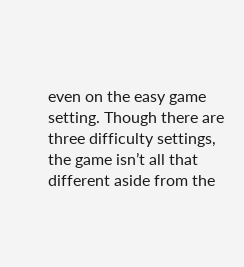even on the easy game setting. Though there are three difficulty settings, the game isn’t all that different aside from the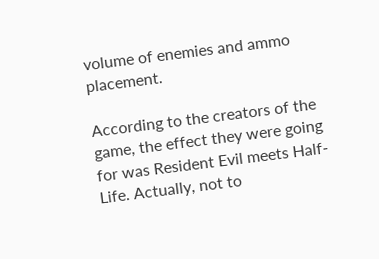volume of enemies and ammo placement.

According to the creators of the game, the effect they were going for was Resident Evil meets Half-Life. Actually, not to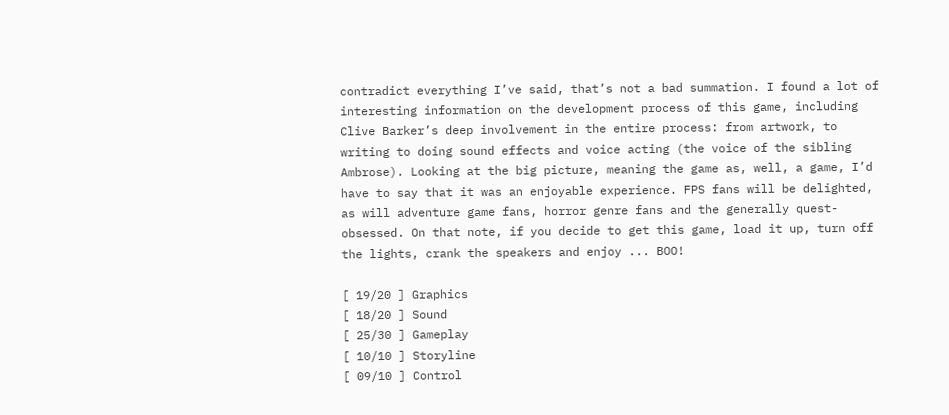contradict everything I’ve said, that’s not a bad summation. I found a lot of interesting information on the development process of this game, including Clive Barker’s deep involvement in the entire process: from artwork, to writing to doing sound effects and voice acting (the voice of the sibling Ambrose). Looking at the big picture, meaning the game as, well, a game, I’d have to say that it was an enjoyable experience. FPS fans will be delighted, as will adventure game fans, horror genre fans and the generally quest-obsessed. On that note, if you decide to get this game, load it up, turn off the lights, crank the speakers and enjoy ... BOO!

[ 19/20 ] Graphics
[ 18/20 ] Sound
[ 25/30 ] Gameplay
[ 10/10 ] Storyline
[ 09/10 ] Control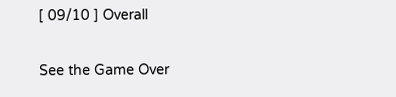[ 09/10 ] Overall


See the Game Over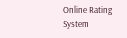Online Rating System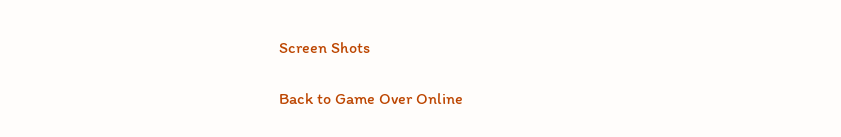Screen Shots

Back to Game Over Online